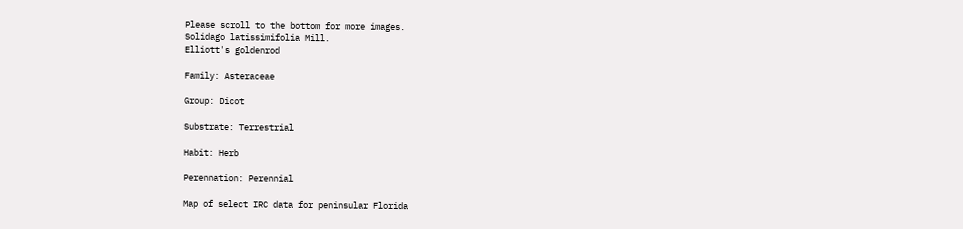Please scroll to the bottom for more images.
Solidago latissimifolia Mill.
Elliott's goldenrod

Family: Asteraceae

Group: Dicot

Substrate: Terrestrial

Habit: Herb

Perennation: Perennial

Map of select IRC data for peninsular Florida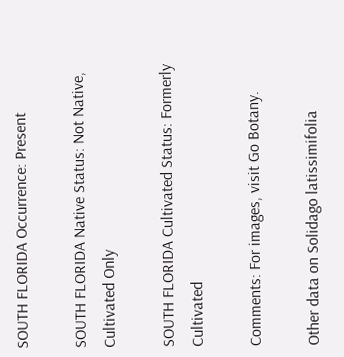SOUTH FLORIDA Occurrence: Present

SOUTH FLORIDA Native Status: Not Native, Cultivated Only

SOUTH FLORIDA Cultivated Status: Formerly Cultivated

Comments: For images, visit Go Botany.

Other data on Solidago latissimifolia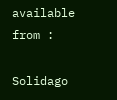available from :

Solidago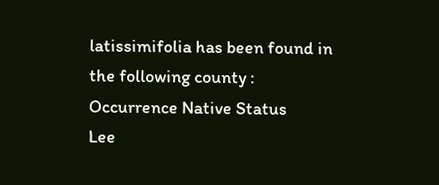latissimifolia has been found in the following county :
Occurrence Native Status
Lee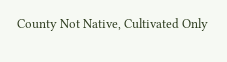County Not Native, Cultivated Only